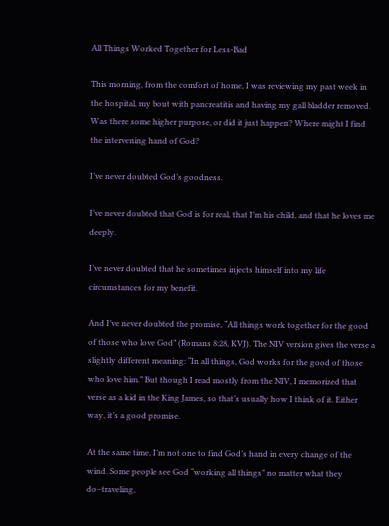All Things Worked Together for Less-Bad

This morning, from the comfort of home, I was reviewing my past week in the hospital, my bout with pancreatitis and having my gall bladder removed. Was there some higher purpose, or did it just happen? Where might I find the intervening hand of God?

I’ve never doubted God’s goodness.

I’ve never doubted that God is for real, that I’m his child, and that he loves me deeply.

I’ve never doubted that he sometimes injects himself into my life circumstances for my benefit.

And I’ve never doubted the promise, “All things work together for the good of those who love God” (Romans 8:28, KVJ). The NIV version gives the verse a slightly different meaning: “In all things, God works for the good of those who love him.” But though I read mostly from the NIV, I memorized that verse as a kid in the King James, so that’s usually how I think of it. Either way, it’s a good promise.

At the same time, I’m not one to find God’s hand in every change of the wind. Some people see God “working all things” no matter what they do–traveling,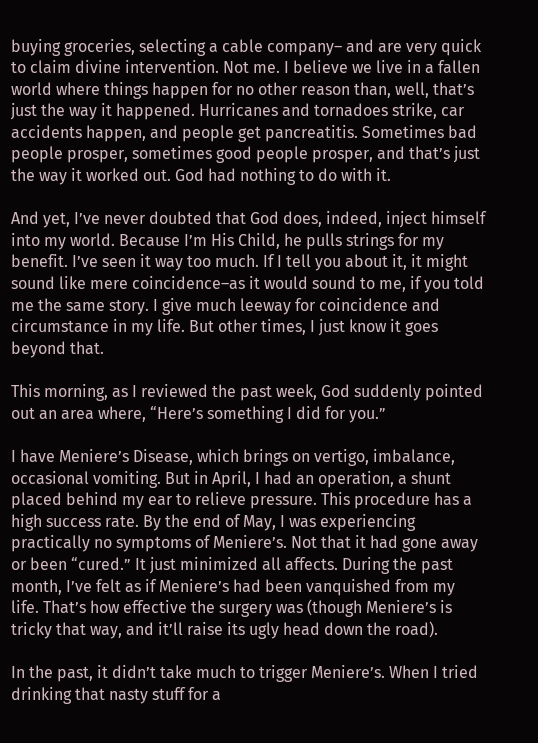buying groceries, selecting a cable company– and are very quick to claim divine intervention. Not me. I believe we live in a fallen world where things happen for no other reason than, well, that’s just the way it happened. Hurricanes and tornadoes strike, car accidents happen, and people get pancreatitis. Sometimes bad people prosper, sometimes good people prosper, and that’s just the way it worked out. God had nothing to do with it.

And yet, I’ve never doubted that God does, indeed, inject himself into my world. Because I’m His Child, he pulls strings for my benefit. I’ve seen it way too much. If I tell you about it, it might sound like mere coincidence–as it would sound to me, if you told me the same story. I give much leeway for coincidence and circumstance in my life. But other times, I just know it goes beyond that.

This morning, as I reviewed the past week, God suddenly pointed out an area where, “Here’s something I did for you.”

I have Meniere’s Disease, which brings on vertigo, imbalance, occasional vomiting. But in April, I had an operation, a shunt placed behind my ear to relieve pressure. This procedure has a high success rate. By the end of May, I was experiencing practically no symptoms of Meniere’s. Not that it had gone away or been “cured.” It just minimized all affects. During the past month, I’ve felt as if Meniere’s had been vanquished from my life. That’s how effective the surgery was (though Meniere’s is tricky that way, and it’ll raise its ugly head down the road).

In the past, it didn’t take much to trigger Meniere’s. When I tried drinking that nasty stuff for a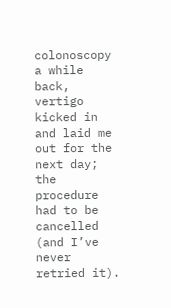colonoscopy a while back, vertigo kicked in and laid me out for the next day; the procedure had to be cancelled (and I’ve never retried it).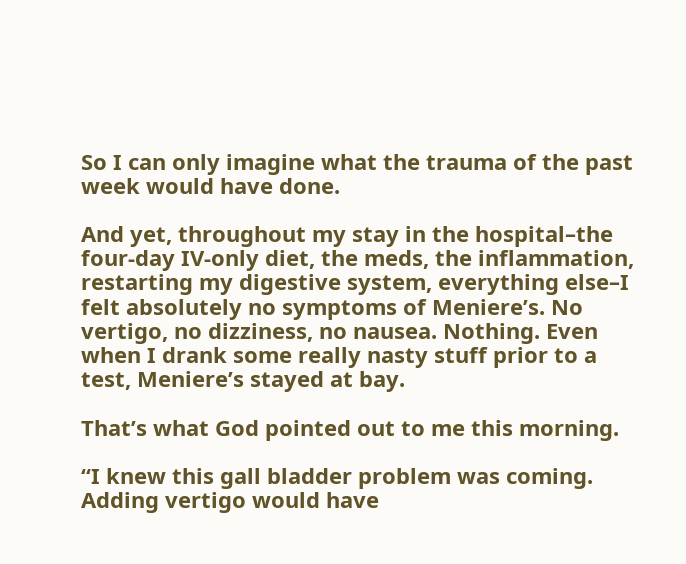So I can only imagine what the trauma of the past week would have done.

And yet, throughout my stay in the hospital–the four-day IV-only diet, the meds, the inflammation, restarting my digestive system, everything else–I felt absolutely no symptoms of Meniere’s. No vertigo, no dizziness, no nausea. Nothing. Even when I drank some really nasty stuff prior to a test, Meniere’s stayed at bay.

That’s what God pointed out to me this morning.

“I knew this gall bladder problem was coming. Adding vertigo would have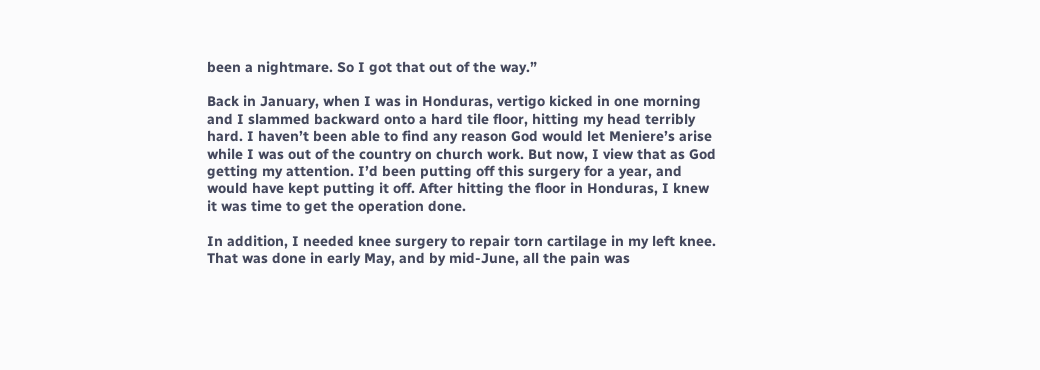been a nightmare. So I got that out of the way.”

Back in January, when I was in Honduras, vertigo kicked in one morning and I slammed backward onto a hard tile floor, hitting my head terribly hard. I haven’t been able to find any reason God would let Meniere’s arise while I was out of the country on church work. But now, I view that as God getting my attention. I’d been putting off this surgery for a year, and would have kept putting it off. After hitting the floor in Honduras, I knew it was time to get the operation done.

In addition, I needed knee surgery to repair torn cartilage in my left knee. That was done in early May, and by mid-June, all the pain was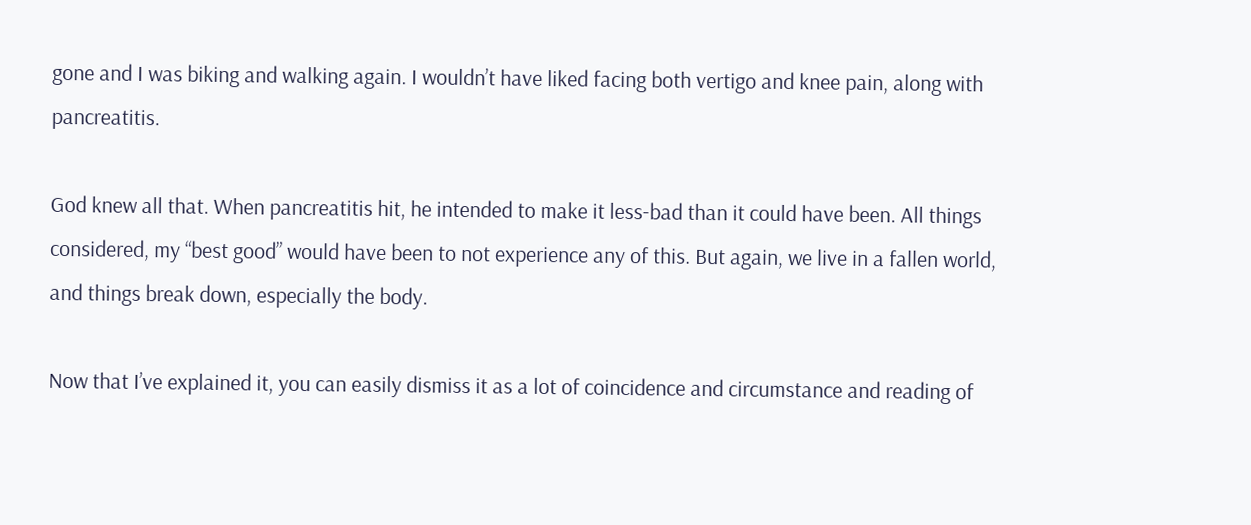gone and I was biking and walking again. I wouldn’t have liked facing both vertigo and knee pain, along with pancreatitis.

God knew all that. When pancreatitis hit, he intended to make it less-bad than it could have been. All things considered, my “best good” would have been to not experience any of this. But again, we live in a fallen world, and things break down, especially the body.

Now that I’ve explained it, you can easily dismiss it as a lot of coincidence and circumstance and reading of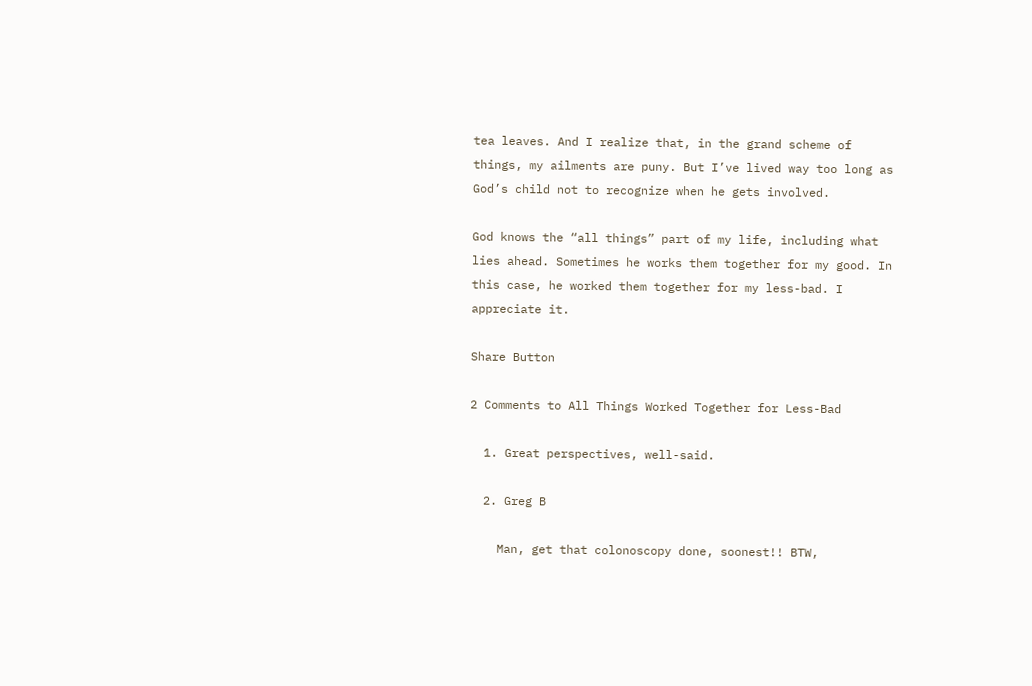tea leaves. And I realize that, in the grand scheme of things, my ailments are puny. But I’ve lived way too long as God’s child not to recognize when he gets involved.

God knows the “all things” part of my life, including what lies ahead. Sometimes he works them together for my good. In this case, he worked them together for my less-bad. I appreciate it.

Share Button

2 Comments to All Things Worked Together for Less-Bad

  1. Great perspectives, well-said.

  2. Greg B

    Man, get that colonoscopy done, soonest!! BTW,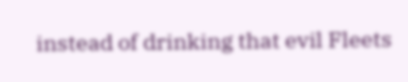instead of drinking that evil Fleets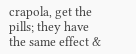crapola, get the pills; they have the same effect &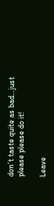don’t taste quite as bad…just please please do it!

Leave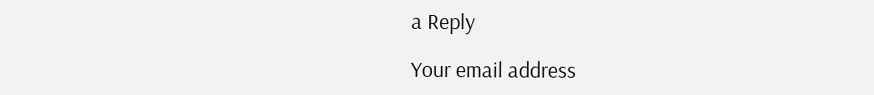a Reply

Your email address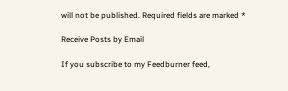will not be published. Required fields are marked *

Receive Posts by Email

If you subscribe to my Feedburner feed,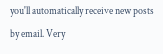you'll automatically receive new posts by email. Very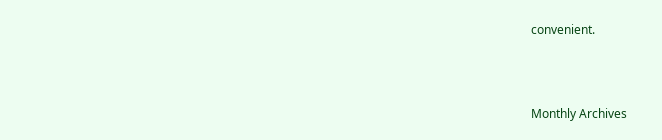convenient.



Monthly Archives